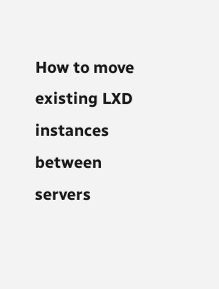How to move existing LXD instances between servers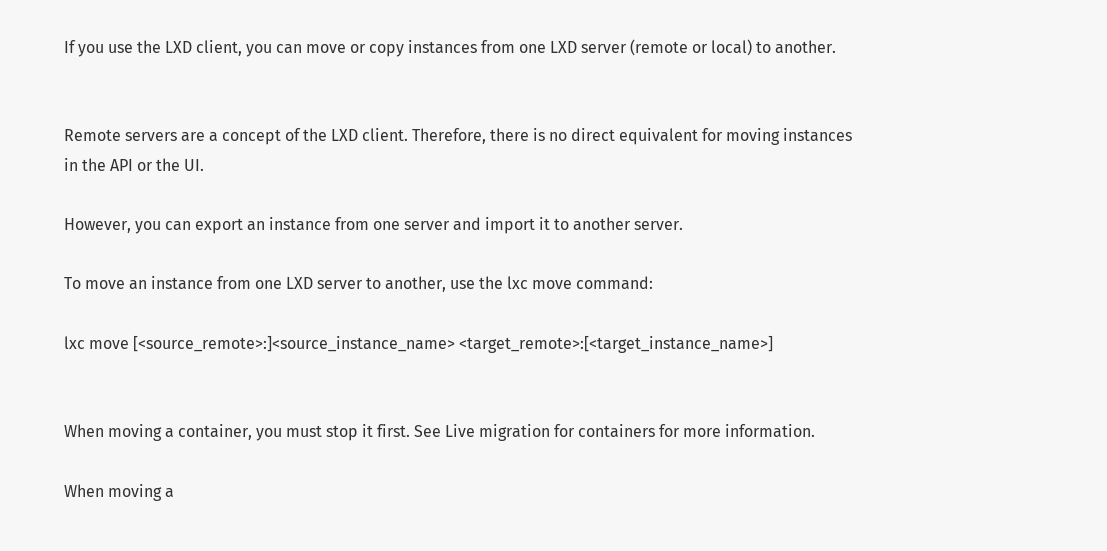If you use the LXD client, you can move or copy instances from one LXD server (remote or local) to another.


Remote servers are a concept of the LXD client. Therefore, there is no direct equivalent for moving instances in the API or the UI.

However, you can export an instance from one server and import it to another server.

To move an instance from one LXD server to another, use the lxc move command:

lxc move [<source_remote>:]<source_instance_name> <target_remote>:[<target_instance_name>]


When moving a container, you must stop it first. See Live migration for containers for more information.

When moving a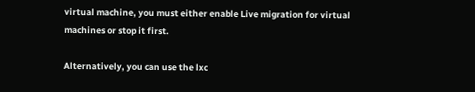virtual machine, you must either enable Live migration for virtual machines or stop it first.

Alternatively, you can use the lxc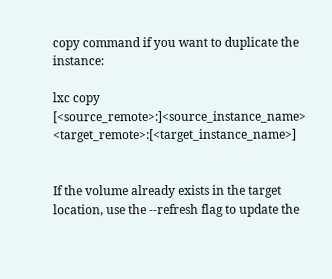copy command if you want to duplicate the instance:

lxc copy [<source_remote>:]<source_instance_name> <target_remote>:[<target_instance_name>]


If the volume already exists in the target location, use the --refresh flag to update the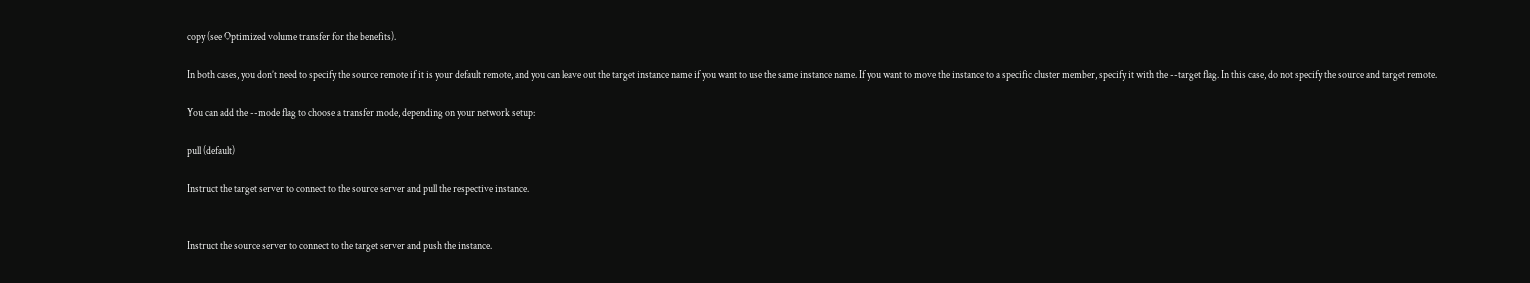copy (see Optimized volume transfer for the benefits).

In both cases, you don’t need to specify the source remote if it is your default remote, and you can leave out the target instance name if you want to use the same instance name. If you want to move the instance to a specific cluster member, specify it with the --target flag. In this case, do not specify the source and target remote.

You can add the --mode flag to choose a transfer mode, depending on your network setup:

pull (default)

Instruct the target server to connect to the source server and pull the respective instance.


Instruct the source server to connect to the target server and push the instance.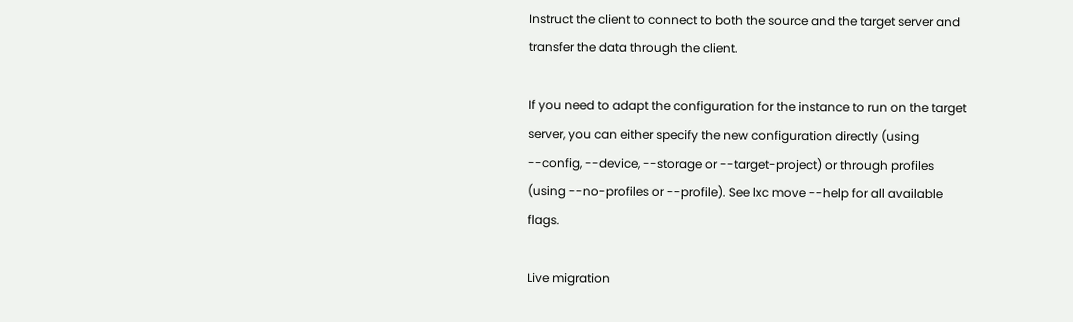Instruct the client to connect to both the source and the target server and transfer the data through the client.

If you need to adapt the configuration for the instance to run on the target server, you can either specify the new configuration directly (using --config, --device, --storage or --target-project) or through profiles (using --no-profiles or --profile). See lxc move --help for all available flags.

Live migration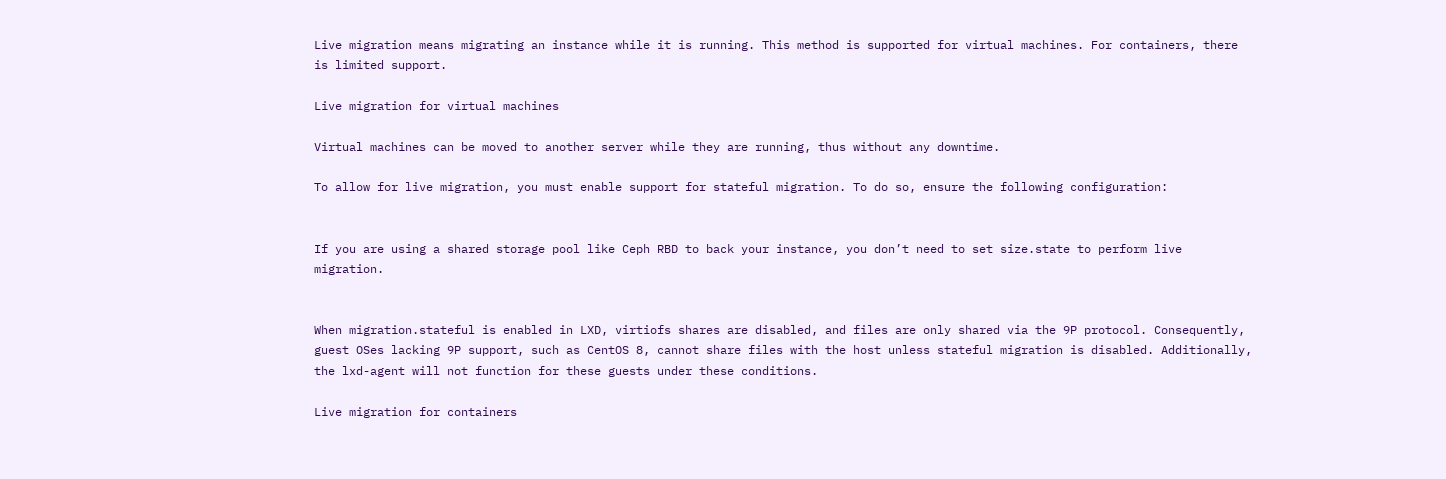Live migration means migrating an instance while it is running. This method is supported for virtual machines. For containers, there is limited support.

Live migration for virtual machines

Virtual machines can be moved to another server while they are running, thus without any downtime.

To allow for live migration, you must enable support for stateful migration. To do so, ensure the following configuration:


If you are using a shared storage pool like Ceph RBD to back your instance, you don’t need to set size.state to perform live migration.


When migration.stateful is enabled in LXD, virtiofs shares are disabled, and files are only shared via the 9P protocol. Consequently, guest OSes lacking 9P support, such as CentOS 8, cannot share files with the host unless stateful migration is disabled. Additionally, the lxd-agent will not function for these guests under these conditions.

Live migration for containers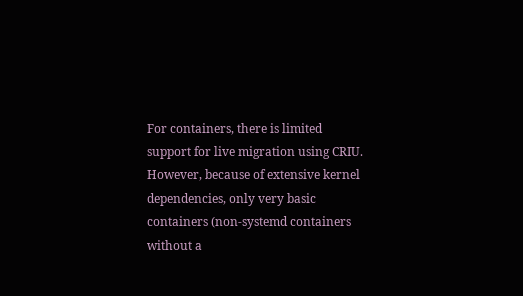For containers, there is limited support for live migration using CRIU. However, because of extensive kernel dependencies, only very basic containers (non-systemd containers without a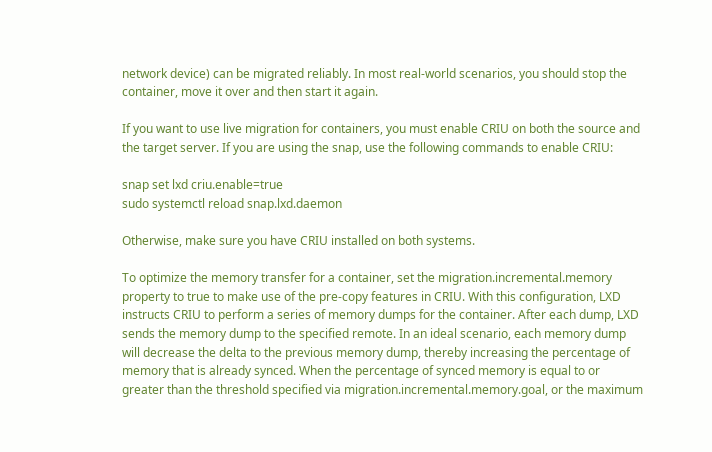network device) can be migrated reliably. In most real-world scenarios, you should stop the container, move it over and then start it again.

If you want to use live migration for containers, you must enable CRIU on both the source and the target server. If you are using the snap, use the following commands to enable CRIU:

snap set lxd criu.enable=true
sudo systemctl reload snap.lxd.daemon

Otherwise, make sure you have CRIU installed on both systems.

To optimize the memory transfer for a container, set the migration.incremental.memory property to true to make use of the pre-copy features in CRIU. With this configuration, LXD instructs CRIU to perform a series of memory dumps for the container. After each dump, LXD sends the memory dump to the specified remote. In an ideal scenario, each memory dump will decrease the delta to the previous memory dump, thereby increasing the percentage of memory that is already synced. When the percentage of synced memory is equal to or greater than the threshold specified via migration.incremental.memory.goal, or the maximum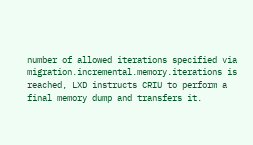number of allowed iterations specified via migration.incremental.memory.iterations is reached, LXD instructs CRIU to perform a final memory dump and transfers it.